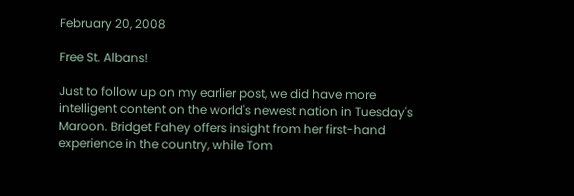February 20, 2008

Free St. Albans!

Just to follow up on my earlier post, we did have more intelligent content on the world's newest nation in Tuesday's Maroon. Bridget Fahey offers insight from her first-hand experience in the country, while Tom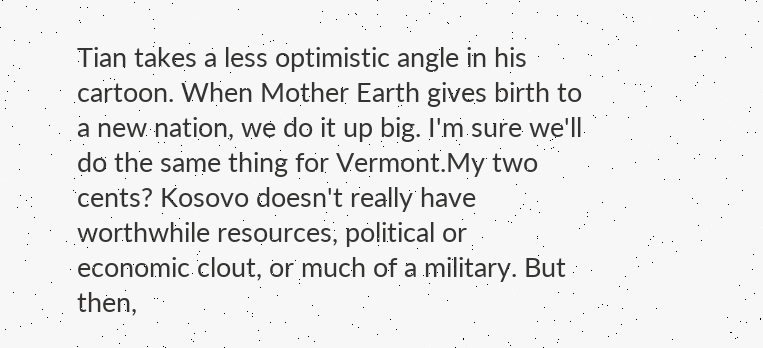Tian takes a less optimistic angle in his cartoon. When Mother Earth gives birth to a new nation, we do it up big. I'm sure we'll do the same thing for Vermont.My two cents? Kosovo doesn't really have worthwhile resources, political or economic clout, or much of a military. But then,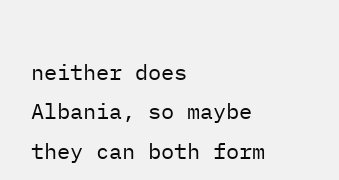neither does Albania, so maybe they can both form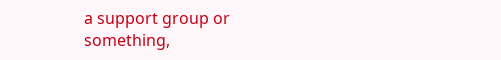a support group or something,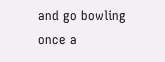and go bowling once a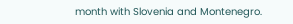month with Slovenia and Montenegro.